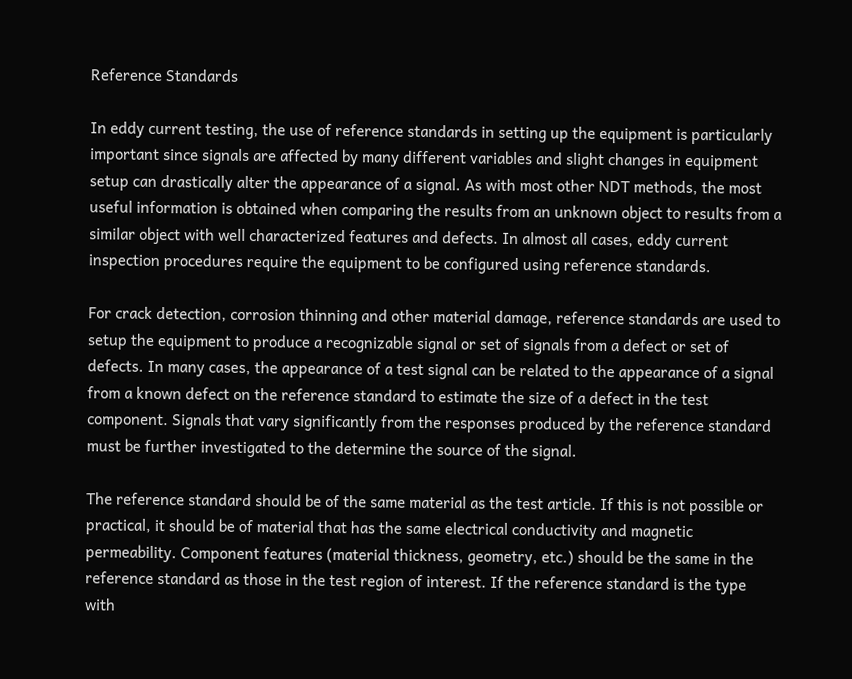Reference Standards

In eddy current testing, the use of reference standards in setting up the equipment is particularly important since signals are affected by many different variables and slight changes in equipment setup can drastically alter the appearance of a signal. As with most other NDT methods, the most useful information is obtained when comparing the results from an unknown object to results from a similar object with well characterized features and defects. In almost all cases, eddy current inspection procedures require the equipment to be configured using reference standards.

For crack detection, corrosion thinning and other material damage, reference standards are used to setup the equipment to produce a recognizable signal or set of signals from a defect or set of defects. In many cases, the appearance of a test signal can be related to the appearance of a signal from a known defect on the reference standard to estimate the size of a defect in the test component. Signals that vary significantly from the responses produced by the reference standard must be further investigated to the determine the source of the signal.

The reference standard should be of the same material as the test article. If this is not possible or practical, it should be of material that has the same electrical conductivity and magnetic permeability. Component features (material thickness, geometry, etc.) should be the same in the reference standard as those in the test region of interest. If the reference standard is the type with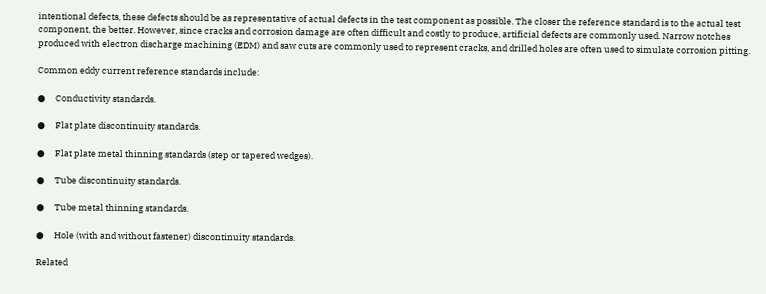intentional defects, these defects should be as representative of actual defects in the test component as possible. The closer the reference standard is to the actual test component, the better. However, since cracks and corrosion damage are often difficult and costly to produce, artificial defects are commonly used. Narrow notches produced with electron discharge machining (EDM) and saw cuts are commonly used to represent cracks, and drilled holes are often used to simulate corrosion pitting.

Common eddy current reference standards include:

●     Conductivity standards.

●     Flat plate discontinuity standards.

●     Flat plate metal thinning standards (step or tapered wedges).

●     Tube discontinuity standards.

●     Tube metal thinning standards.

●     Hole (with and without fastener) discontinuity standards.

Related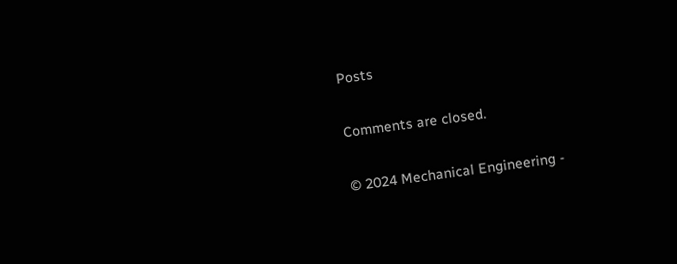Posts

Comments are closed.

© 2024 Mechanical Engineering -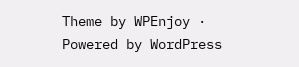Theme by WPEnjoy · Powered by WordPress